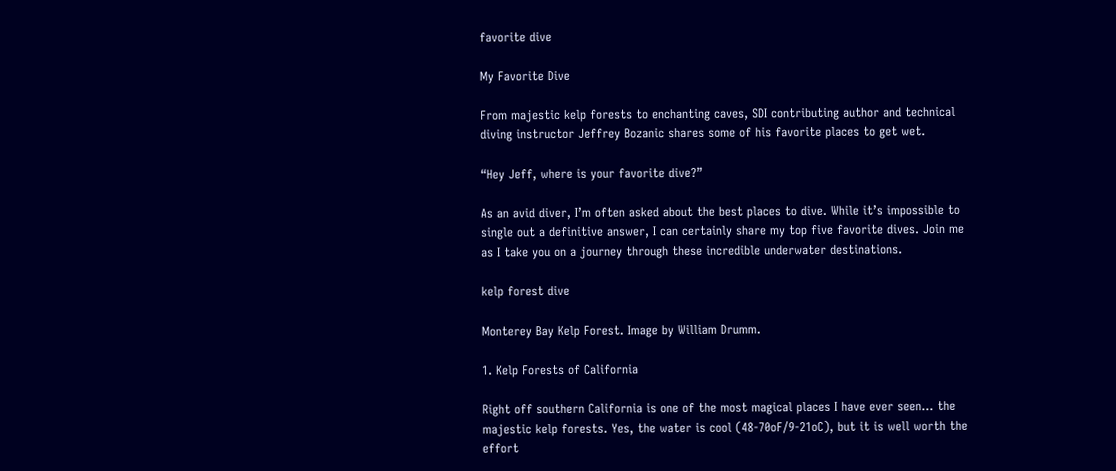favorite dive

My Favorite Dive

From majestic kelp forests to enchanting caves, SDI contributing author and technical diving instructor Jeffrey Bozanic shares some of his favorite places to get wet.

“Hey Jeff, where is your favorite dive?”

As an avid diver, I’m often asked about the best places to dive. While it’s impossible to single out a definitive answer, I can certainly share my top five favorite dives. Join me as I take you on a journey through these incredible underwater destinations.

kelp forest dive

Monterey Bay Kelp Forest. Image by William Drumm.

1. Kelp Forests of California

Right off southern California is one of the most magical places I have ever seen… the majestic kelp forests. Yes, the water is cool (48-70oF/9-21oC), but it is well worth the effort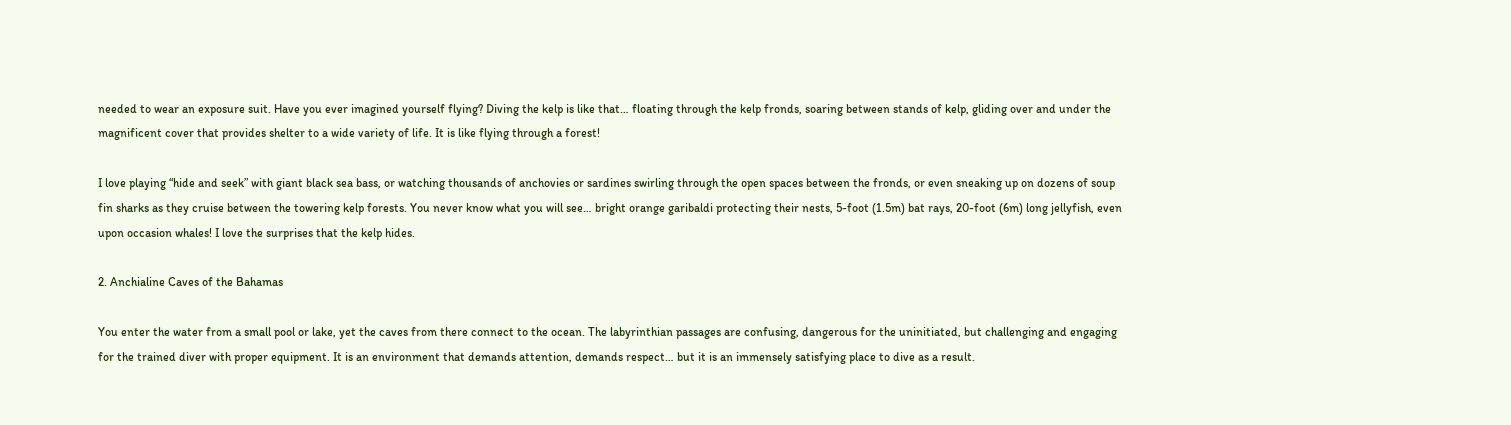needed to wear an exposure suit. Have you ever imagined yourself flying? Diving the kelp is like that… floating through the kelp fronds, soaring between stands of kelp, gliding over and under the magnificent cover that provides shelter to a wide variety of life. It is like flying through a forest!

I love playing “hide and seek” with giant black sea bass, or watching thousands of anchovies or sardines swirling through the open spaces between the fronds, or even sneaking up on dozens of soup fin sharks as they cruise between the towering kelp forests. You never know what you will see… bright orange garibaldi protecting their nests, 5-foot (1.5m) bat rays, 20-foot (6m) long jellyfish, even upon occasion whales! I love the surprises that the kelp hides.

2. Anchialine Caves of the Bahamas

You enter the water from a small pool or lake, yet the caves from there connect to the ocean. The labyrinthian passages are confusing, dangerous for the uninitiated, but challenging and engaging for the trained diver with proper equipment. It is an environment that demands attention, demands respect… but it is an immensely satisfying place to dive as a result.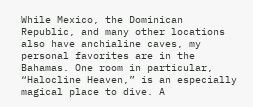While Mexico, the Dominican Republic, and many other locations also have anchialine caves, my personal favorites are in the Bahamas. One room in particular, “Halocline Heaven,” is an especially magical place to dive. A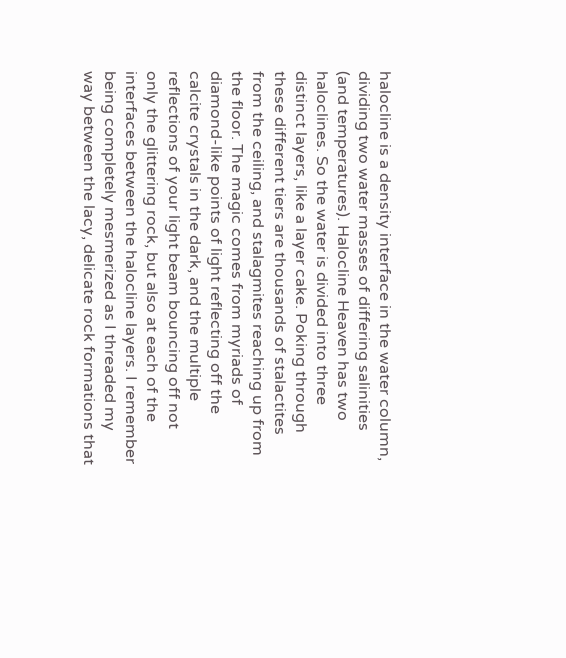halocline is a density interface in the water column, dividing two water masses of differing salinities (and temperatures). Halocline Heaven has two haloclines. So the water is divided into three distinct layers, like a layer cake. Poking through these different tiers are thousands of stalactites from the ceiling, and stalagmites reaching up from the floor. The magic comes from myriads of diamond-like points of light reflecting off the calcite crystals in the dark, and the multiple reflections of your light beam bouncing off not only the glittering rock, but also at each of the interfaces between the halocline layers. I remember being completely mesmerized as I threaded my way between the lacy, delicate rock formations that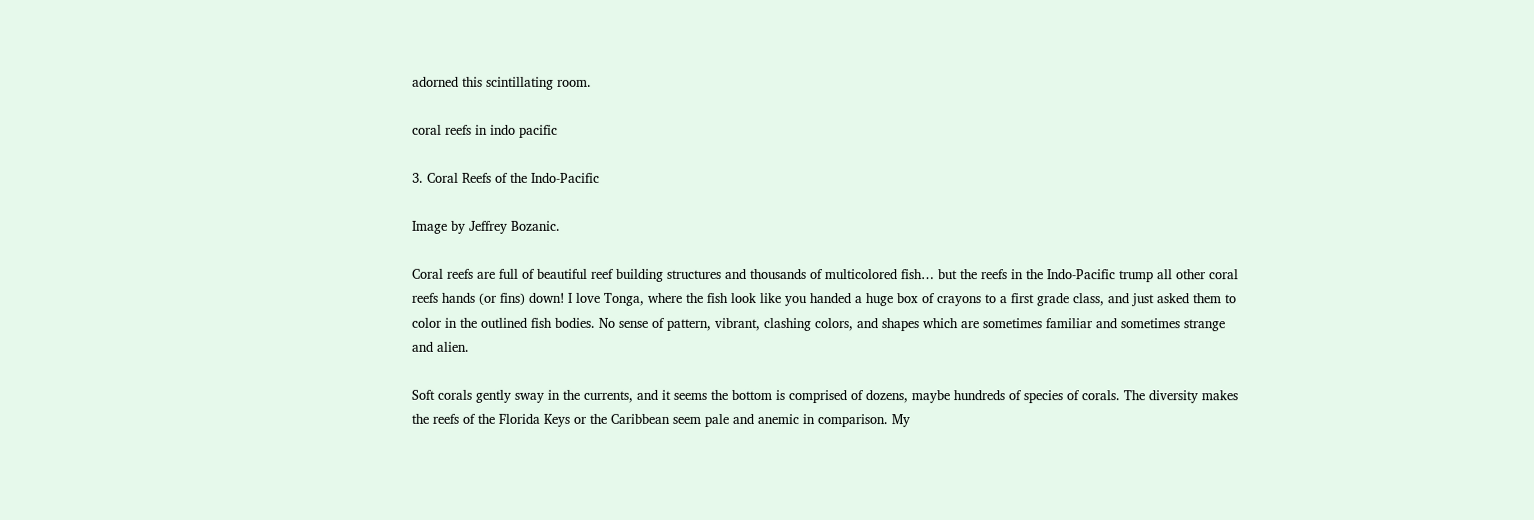adorned this scintillating room.

coral reefs in indo pacific

3. Coral Reefs of the Indo-Pacific

Image by Jeffrey Bozanic.

Coral reefs are full of beautiful reef building structures and thousands of multicolored fish… but the reefs in the Indo-Pacific trump all other coral reefs hands (or fins) down! I love Tonga, where the fish look like you handed a huge box of crayons to a first grade class, and just asked them to color in the outlined fish bodies. No sense of pattern, vibrant, clashing colors, and shapes which are sometimes familiar and sometimes strange and alien.

Soft corals gently sway in the currents, and it seems the bottom is comprised of dozens, maybe hundreds of species of corals. The diversity makes the reefs of the Florida Keys or the Caribbean seem pale and anemic in comparison. My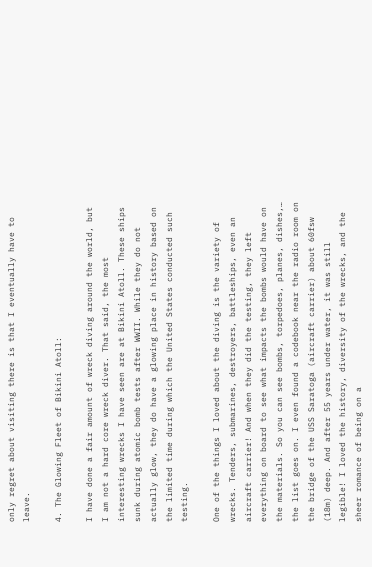only regret about visiting there is that I eventually have to leave.

4. The Glowing Fleet of Bikini Atoll:

I have done a fair amount of wreck diving around the world, but I am not a hard core wreck diver. That said, the most interesting wrecks I have seen are at Bikini Atoll. These ships sunk during atomic bomb tests after WWII. While they do not actually glow, they do have a glowing place in history based on the limited time during which the United States conducted such testing.

One of the things I loved about the diving is the variety of wrecks. Tenders, submarines, destroyers, battleships, even an aircraft carrier! And when they did the testing, they left everything on board to see what impacts the bombs would have on the materials. So you can see bombs, torpedoes, planes, dishes,… the list goes on. I even found a codebook near the radio room on the bridge of the USS Saratoga (aircraft carrier) about 60fsw (18m) deep. And after 55 years under water, it was still legible! I loved the history, diversity of the wrecks, and the sheer romance of being on a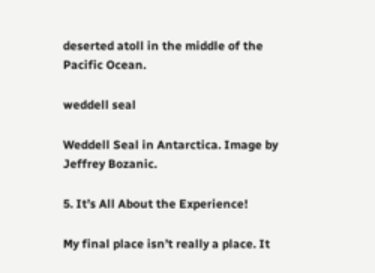deserted atoll in the middle of the Pacific Ocean.

weddell seal

Weddell Seal in Antarctica. Image by Jeffrey Bozanic.

5. It’s All About the Experience!

My final place isn’t really a place. It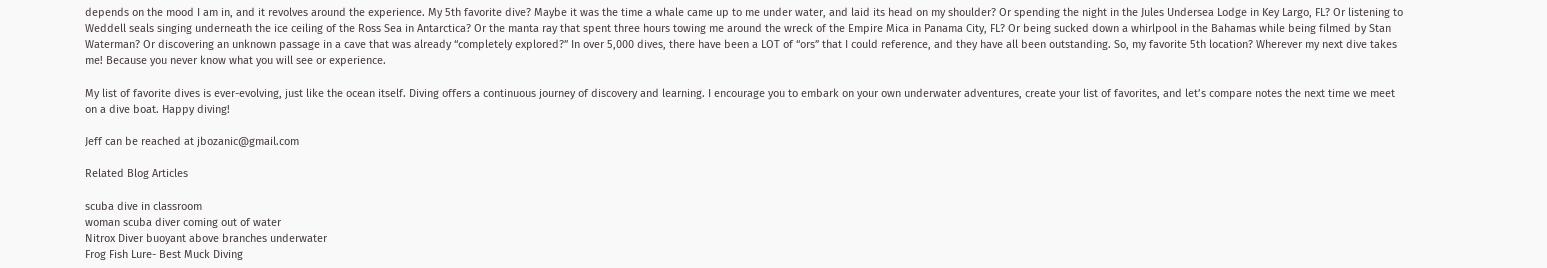depends on the mood I am in, and it revolves around the experience. My 5th favorite dive? Maybe it was the time a whale came up to me under water, and laid its head on my shoulder? Or spending the night in the Jules Undersea Lodge in Key Largo, FL? Or listening to Weddell seals singing underneath the ice ceiling of the Ross Sea in Antarctica? Or the manta ray that spent three hours towing me around the wreck of the Empire Mica in Panama City, FL? Or being sucked down a whirlpool in the Bahamas while being filmed by Stan Waterman? Or discovering an unknown passage in a cave that was already “completely explored?” In over 5,000 dives, there have been a LOT of “ors” that I could reference, and they have all been outstanding. So, my favorite 5th location? Wherever my next dive takes me! Because you never know what you will see or experience.

My list of favorite dives is ever-evolving, just like the ocean itself. Diving offers a continuous journey of discovery and learning. I encourage you to embark on your own underwater adventures, create your list of favorites, and let’s compare notes the next time we meet on a dive boat. Happy diving!

Jeff can be reached at jbozanic@gmail.com

Related Blog Articles

scuba dive in classroom
woman scuba diver coming out of water
Nitrox Diver buoyant above branches underwater
Frog Fish Lure- Best Muck Diving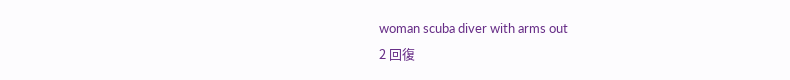woman scuba diver with arms out
2 回復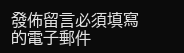發佈留言必須填寫的電子郵件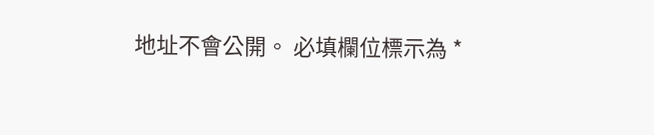地址不會公開。 必填欄位標示為 *